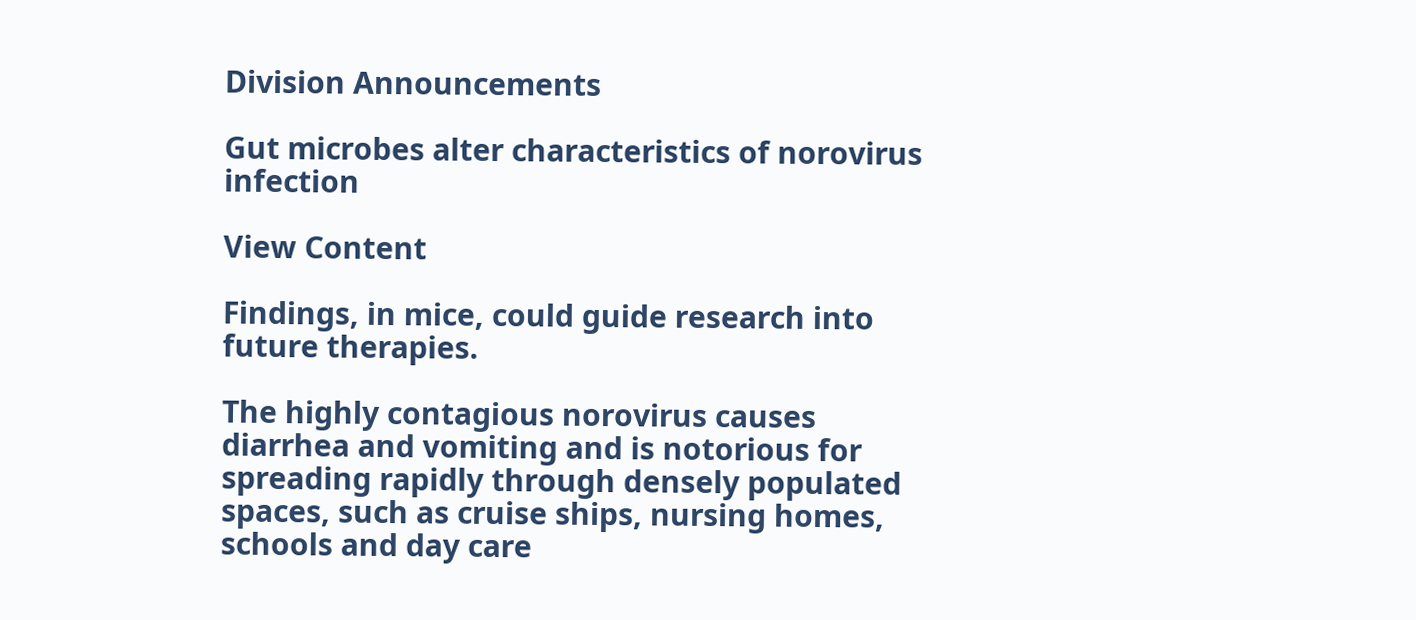Division Announcements

Gut microbes alter characteristics of norovirus infection

View Content

Findings, in mice, could guide research into future therapies.

The highly contagious norovirus causes diarrhea and vomiting and is notorious for spreading rapidly through densely populated spaces, such as cruise ships, nursing homes, schools and day care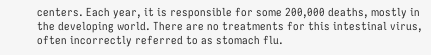centers. Each year, it is responsible for some 200,000 deaths, mostly in the developing world. There are no treatments for this intestinal virus, often incorrectly referred to as stomach flu.